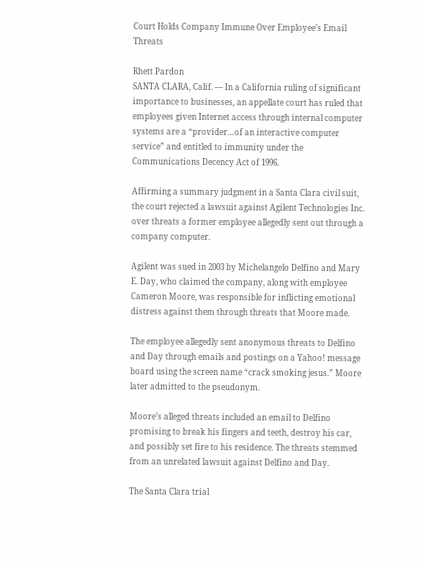Court Holds Company Immune Over Employee’s Email Threats

Rhett Pardon
SANTA CLARA, Calif. — In a California ruling of significant importance to businesses, an appellate court has ruled that employees given Internet access through internal computer systems are a “provider…of an interactive computer service” and entitled to immunity under the Communications Decency Act of 1996.

Affirming a summary judgment in a Santa Clara civil suit, the court rejected a lawsuit against Agilent Technologies Inc. over threats a former employee allegedly sent out through a company computer.

Agilent was sued in 2003 by Michelangelo Delfino and Mary E. Day, who claimed the company, along with employee Cameron Moore, was responsible for inflicting emotional distress against them through threats that Moore made.

The employee allegedly sent anonymous threats to Delfino and Day through emails and postings on a Yahoo! message board using the screen name “crack smoking jesus.” Moore later admitted to the pseudonym.

Moore’s alleged threats included an email to Delfino promising to break his fingers and teeth, destroy his car, and possibly set fire to his residence. The threats stemmed from an unrelated lawsuit against Delfino and Day.

The Santa Clara trial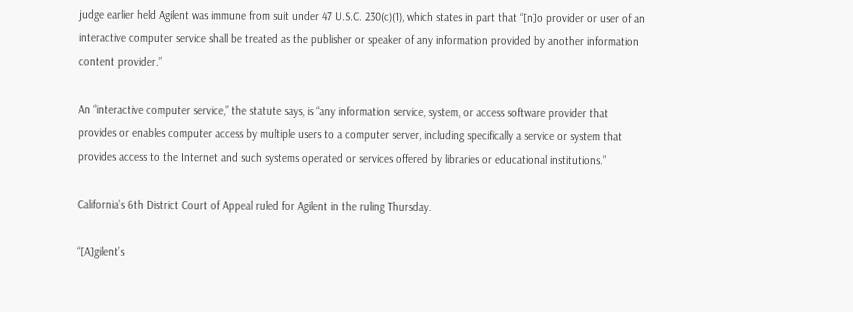judge earlier held Agilent was immune from suit under 47 U.S.C. 230(c)(1), which states in part that “[n]o provider or user of an interactive computer service shall be treated as the publisher or speaker of any information provided by another information content provider.”

An “interactive computer service,” the statute says, is “any information service, system, or access software provider that provides or enables computer access by multiple users to a computer server, including specifically a service or system that provides access to the Internet and such systems operated or services offered by libraries or educational institutions.”

California’s 6th District Court of Appeal ruled for Agilent in the ruling Thursday.

“[A]gilent’s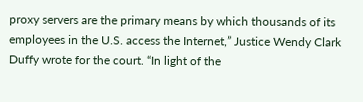proxy servers are the primary means by which thousands of its employees in the U.S. access the Internet,” Justice Wendy Clark Duffy wrote for the court. “In light of the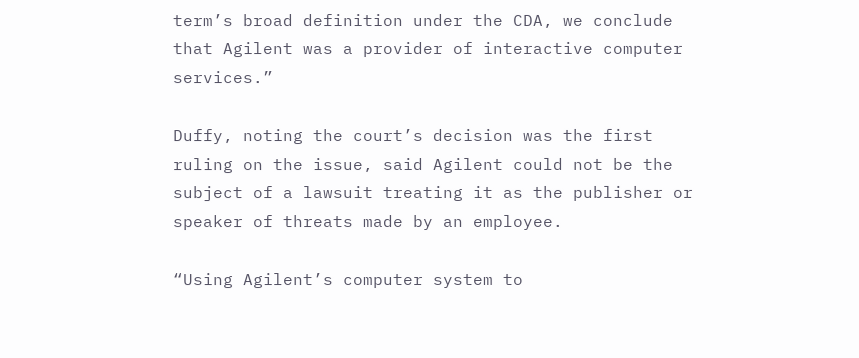term’s broad definition under the CDA, we conclude that Agilent was a provider of interactive computer services.”

Duffy, noting the court’s decision was the first ruling on the issue, said Agilent could not be the subject of a lawsuit treating it as the publisher or speaker of threats made by an employee.

“Using Agilent’s computer system to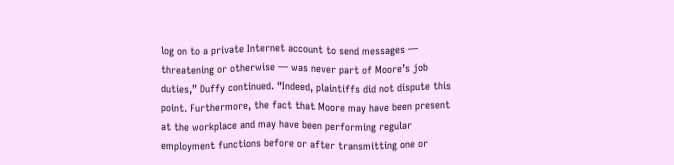log on to a private Internet account to send messages — threatening or otherwise — was never part of Moore’s job duties,” Duffy continued. “Indeed, plaintiffs did not dispute this point. Furthermore, the fact that Moore may have been present at the workplace and may have been performing regular employment functions before or after transmitting one or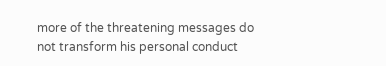more of the threatening messages do not transform his personal conduct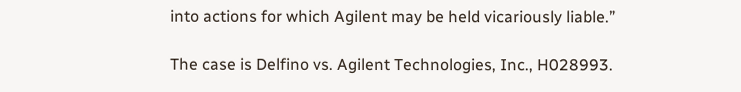into actions for which Agilent may be held vicariously liable.”

The case is Delfino vs. Agilent Technologies, Inc., H028993.